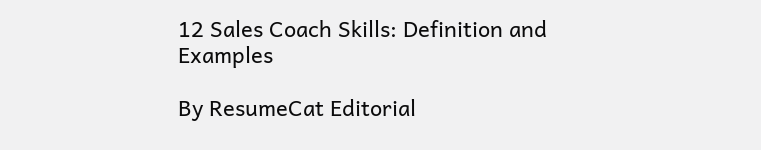12 Sales Coach Skills: Definition and Examples

By ResumeCat Editorial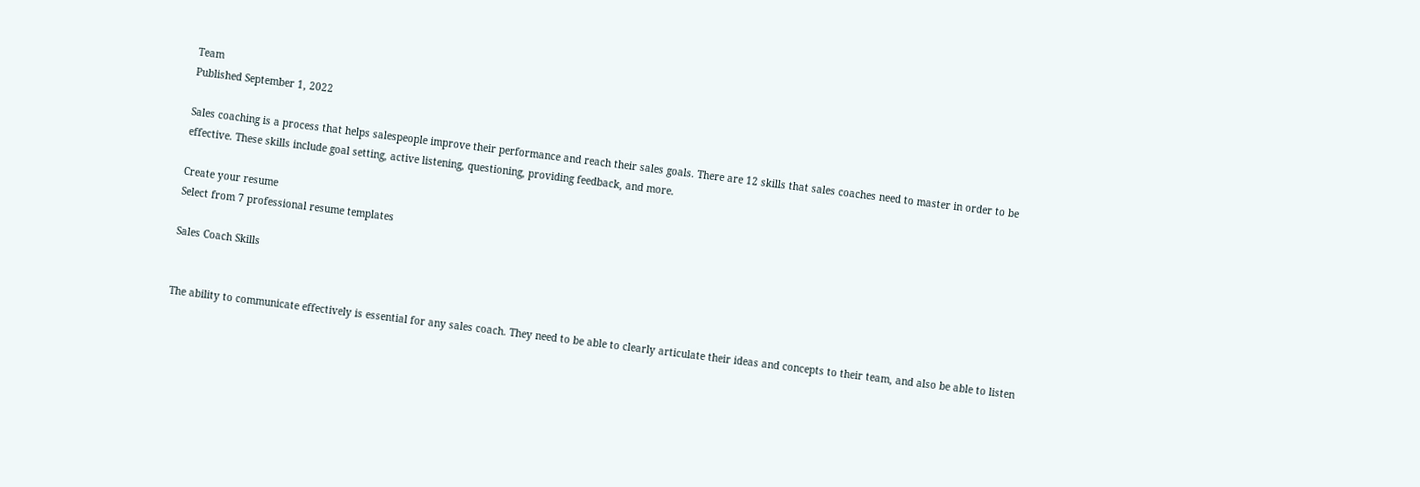Team
Published September 1, 2022

Sales coaching is a process that helps salespeople improve their performance and reach their sales goals. There are 12 skills that sales coaches need to master in order to be effective. These skills include goal setting, active listening, questioning, providing feedback, and more.

Create your resume
Select from 7 professional resume templates

Sales Coach Skills


The ability to communicate effectively is essential for any sales coach. They need to be able to clearly articulate their ideas and concepts to their team, and also be able to listen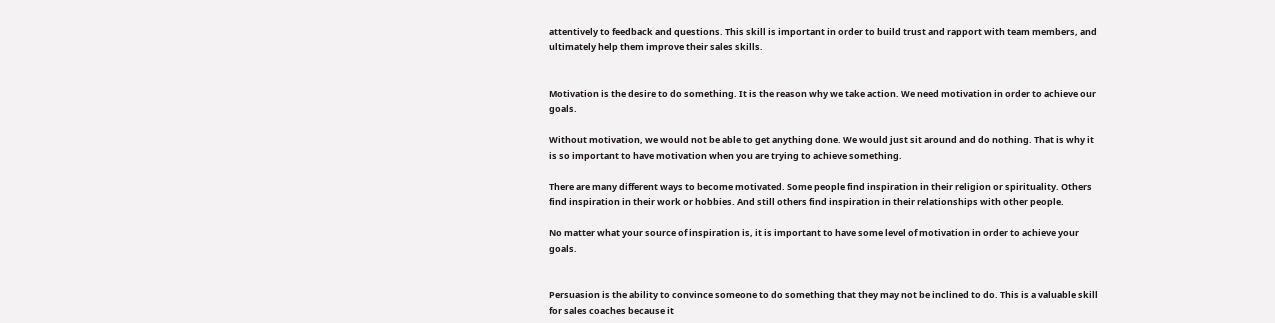attentively to feedback and questions. This skill is important in order to build trust and rapport with team members, and ultimately help them improve their sales skills.


Motivation is the desire to do something. It is the reason why we take action. We need motivation in order to achieve our goals.

Without motivation, we would not be able to get anything done. We would just sit around and do nothing. That is why it is so important to have motivation when you are trying to achieve something.

There are many different ways to become motivated. Some people find inspiration in their religion or spirituality. Others find inspiration in their work or hobbies. And still others find inspiration in their relationships with other people.

No matter what your source of inspiration is, it is important to have some level of motivation in order to achieve your goals.


Persuasion is the ability to convince someone to do something that they may not be inclined to do. This is a valuable skill for sales coaches because it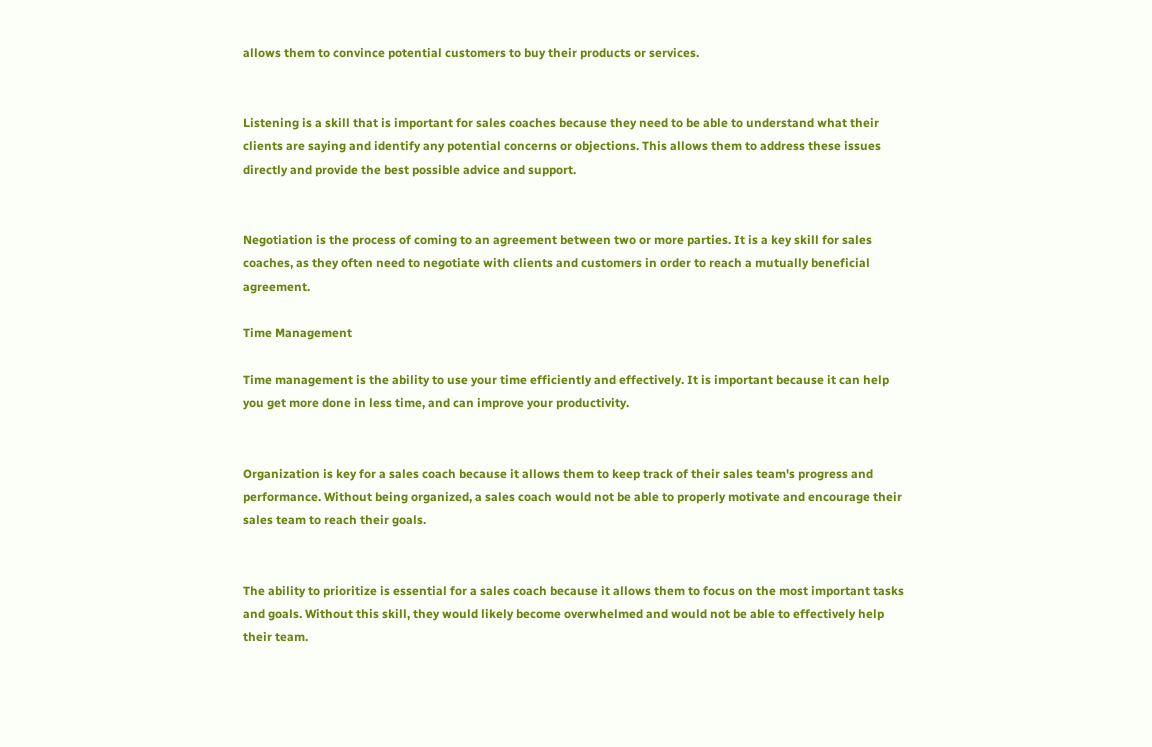allows them to convince potential customers to buy their products or services.


Listening is a skill that is important for sales coaches because they need to be able to understand what their clients are saying and identify any potential concerns or objections. This allows them to address these issues directly and provide the best possible advice and support.


Negotiation is the process of coming to an agreement between two or more parties. It is a key skill for sales coaches, as they often need to negotiate with clients and customers in order to reach a mutually beneficial agreement.

Time Management

Time management is the ability to use your time efficiently and effectively. It is important because it can help you get more done in less time, and can improve your productivity.


Organization is key for a sales coach because it allows them to keep track of their sales team's progress and performance. Without being organized, a sales coach would not be able to properly motivate and encourage their sales team to reach their goals.


The ability to prioritize is essential for a sales coach because it allows them to focus on the most important tasks and goals. Without this skill, they would likely become overwhelmed and would not be able to effectively help their team.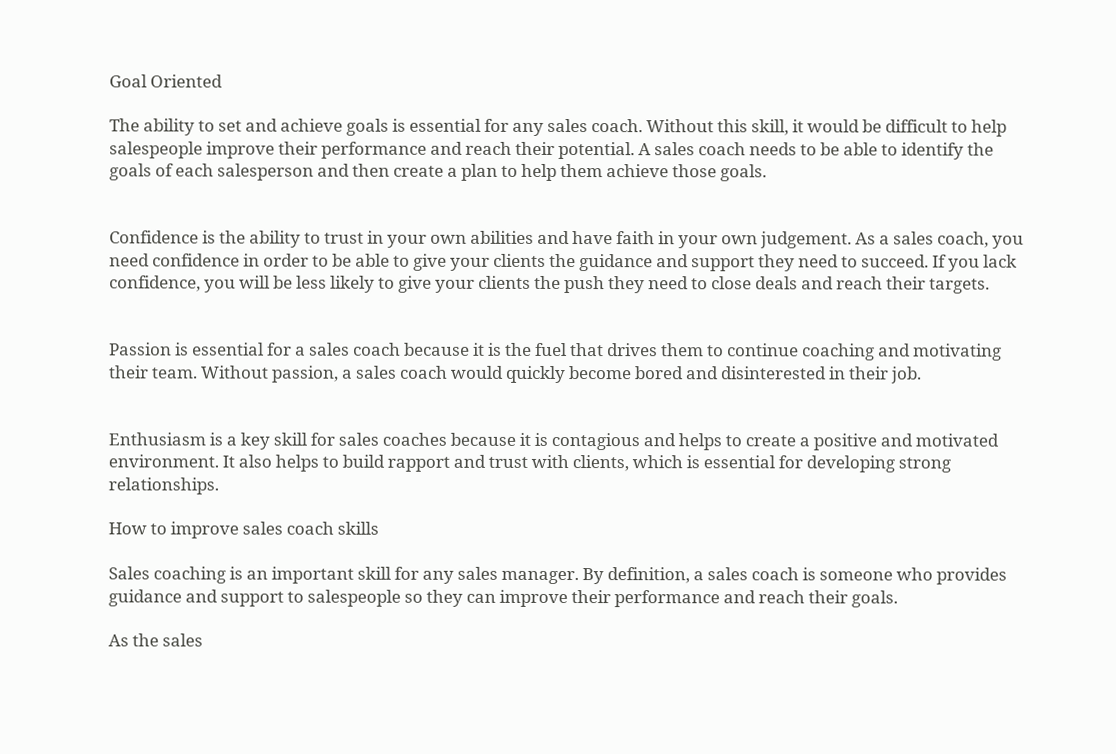Goal Oriented

The ability to set and achieve goals is essential for any sales coach. Without this skill, it would be difficult to help salespeople improve their performance and reach their potential. A sales coach needs to be able to identify the goals of each salesperson and then create a plan to help them achieve those goals.


Confidence is the ability to trust in your own abilities and have faith in your own judgement. As a sales coach, you need confidence in order to be able to give your clients the guidance and support they need to succeed. If you lack confidence, you will be less likely to give your clients the push they need to close deals and reach their targets.


Passion is essential for a sales coach because it is the fuel that drives them to continue coaching and motivating their team. Without passion, a sales coach would quickly become bored and disinterested in their job.


Enthusiasm is a key skill for sales coaches because it is contagious and helps to create a positive and motivated environment. It also helps to build rapport and trust with clients, which is essential for developing strong relationships.

How to improve sales coach skills

Sales coaching is an important skill for any sales manager. By definition, a sales coach is someone who provides guidance and support to salespeople so they can improve their performance and reach their goals.

As the sales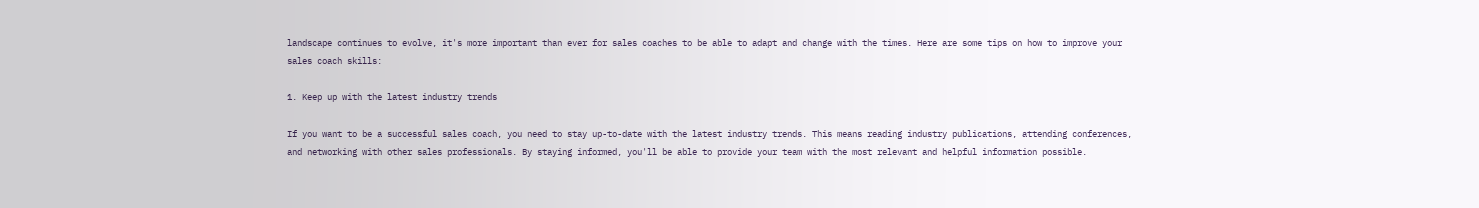landscape continues to evolve, it's more important than ever for sales coaches to be able to adapt and change with the times. Here are some tips on how to improve your sales coach skills:

1. Keep up with the latest industry trends

If you want to be a successful sales coach, you need to stay up-to-date with the latest industry trends. This means reading industry publications, attending conferences, and networking with other sales professionals. By staying informed, you'll be able to provide your team with the most relevant and helpful information possible.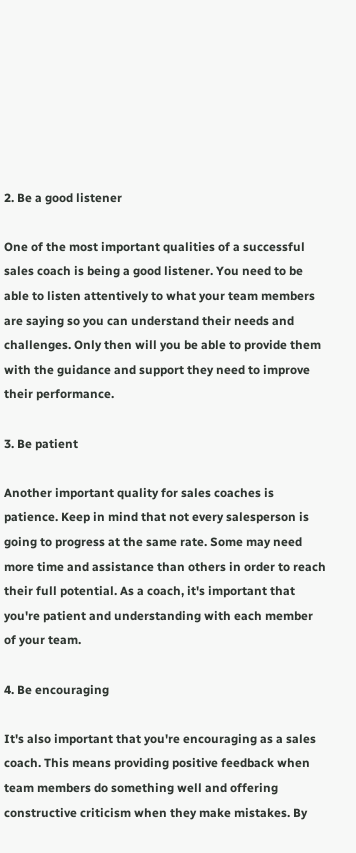2. Be a good listener

One of the most important qualities of a successful sales coach is being a good listener. You need to be able to listen attentively to what your team members are saying so you can understand their needs and challenges. Only then will you be able to provide them with the guidance and support they need to improve their performance.

3. Be patient

Another important quality for sales coaches is patience. Keep in mind that not every salesperson is going to progress at the same rate. Some may need more time and assistance than others in order to reach their full potential. As a coach, it's important that you're patient and understanding with each member of your team.

4. Be encouraging

It's also important that you're encouraging as a sales coach. This means providing positive feedback when team members do something well and offering constructive criticism when they make mistakes. By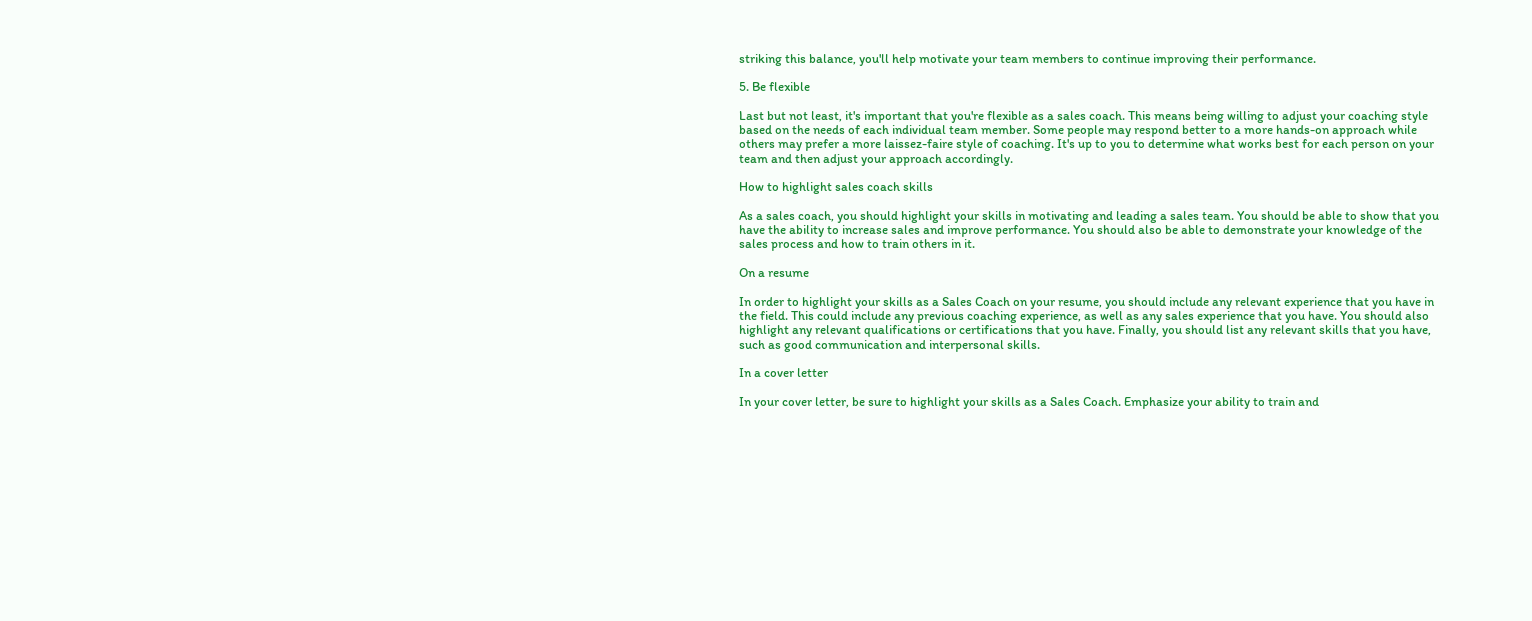striking this balance, you'll help motivate your team members to continue improving their performance.

5. Be flexible

Last but not least, it's important that you're flexible as a sales coach. This means being willing to adjust your coaching style based on the needs of each individual team member. Some people may respond better to a more hands-on approach while others may prefer a more laissez-faire style of coaching. It's up to you to determine what works best for each person on your team and then adjust your approach accordingly.

How to highlight sales coach skills

As a sales coach, you should highlight your skills in motivating and leading a sales team. You should be able to show that you have the ability to increase sales and improve performance. You should also be able to demonstrate your knowledge of the sales process and how to train others in it.

On a resume

In order to highlight your skills as a Sales Coach on your resume, you should include any relevant experience that you have in the field. This could include any previous coaching experience, as well as any sales experience that you have. You should also highlight any relevant qualifications or certifications that you have. Finally, you should list any relevant skills that you have, such as good communication and interpersonal skills.

In a cover letter

In your cover letter, be sure to highlight your skills as a Sales Coach. Emphasize your ability to train and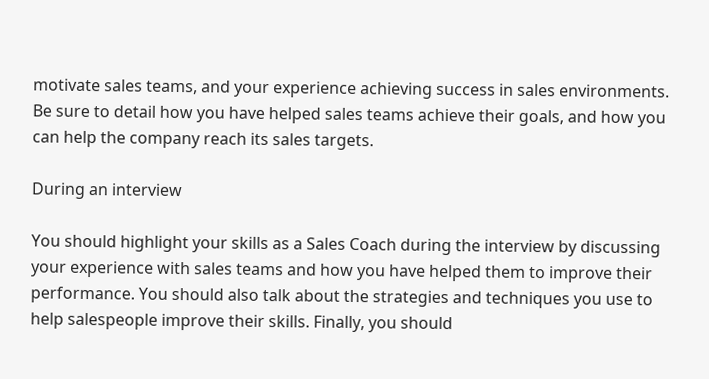motivate sales teams, and your experience achieving success in sales environments. Be sure to detail how you have helped sales teams achieve their goals, and how you can help the company reach its sales targets.

During an interview

You should highlight your skills as a Sales Coach during the interview by discussing your experience with sales teams and how you have helped them to improve their performance. You should also talk about the strategies and techniques you use to help salespeople improve their skills. Finally, you should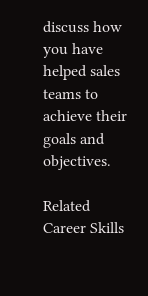discuss how you have helped sales teams to achieve their goals and objectives.

Related Career Skills